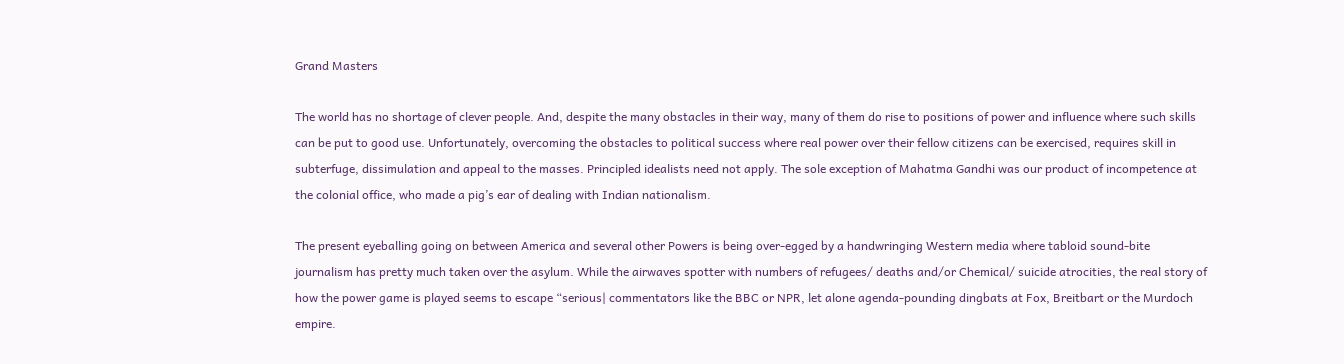Grand Masters

The world has no shortage of clever people. And, despite the many obstacles in their way, many of them do rise to positions of power and influence where such skills can be put to good use. Unfortunately, overcoming the obstacles to political success where real power over their fellow citizens can be exercised, requires skill in subterfuge, dissimulation and appeal to the masses. Principled idealists need not apply. The sole exception of Mahatma Gandhi was our product of incompetence at the colonial office, who made a pig’s ear of dealing with Indian nationalism.

The present eyeballing going on between America and several other Powers is being over-egged by a handwringing Western media where tabloid sound-bite journalism has pretty much taken over the asylum. While the airwaves spotter with numbers of refugees/ deaths and/or Chemical/ suicide atrocities, the real story of how the power game is played seems to escape “serious| commentators like the BBC or NPR, let alone agenda-pounding dingbats at Fox, Breitbart or the Murdoch empire.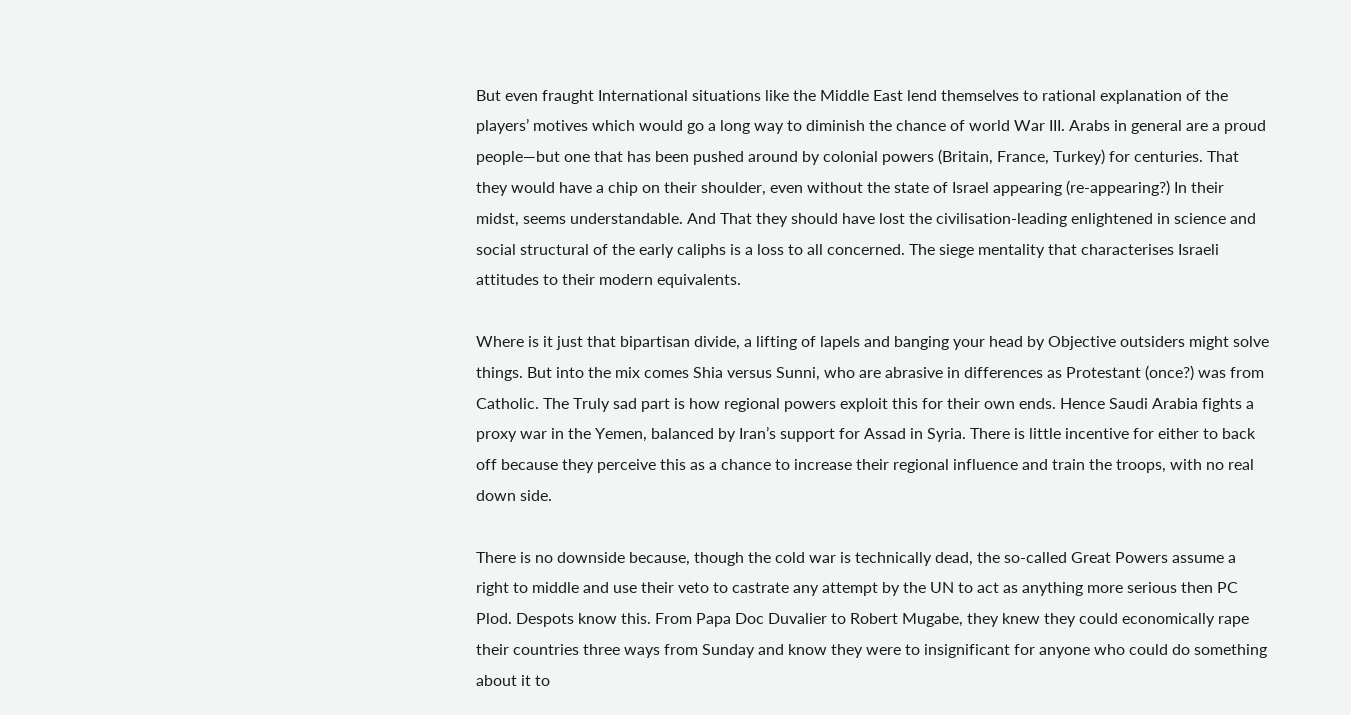But even fraught International situations like the Middle East lend themselves to rational explanation of the players’ motives which would go a long way to diminish the chance of world War III. Arabs in general are a proud people—but one that has been pushed around by colonial powers (Britain, France, Turkey) for centuries. That they would have a chip on their shoulder, even without the state of Israel appearing (re-appearing?) In their midst, seems understandable. And That they should have lost the civilisation-leading enlightened in science and social structural of the early caliphs is a loss to all concerned. The siege mentality that characterises Israeli attitudes to their modern equivalents.

Where is it just that bipartisan divide, a lifting of lapels and banging your head by Objective outsiders might solve things. But into the mix comes Shia versus Sunni, who are abrasive in differences as Protestant (once?) was from Catholic. The Truly sad part is how regional powers exploit this for their own ends. Hence Saudi Arabia fights a proxy war in the Yemen, balanced by Iran’s support for Assad in Syria. There is little incentive for either to back off because they perceive this as a chance to increase their regional influence and train the troops, with no real down side.

There is no downside because, though the cold war is technically dead, the so-called Great Powers assume a right to middle and use their veto to castrate any attempt by the UN to act as anything more serious then PC Plod. Despots know this. From Papa Doc Duvalier to Robert Mugabe, they knew they could economically rape their countries three ways from Sunday and know they were to insignificant for anyone who could do something about it to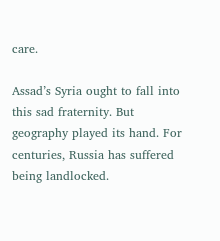care.

Assad’s Syria ought to fall into this sad fraternity. But geography played its hand. For centuries, Russia has suffered being landlocked.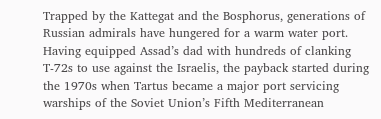Trapped by the Kattegat and the Bosphorus, generations of Russian admirals have hungered for a warm water port. Having equipped Assad’s dad with hundreds of clanking T-72s to use against the Israelis, the payback started during the 1970s when Tartus became a major port servicing warships of the Soviet Union’s Fifth Mediterranean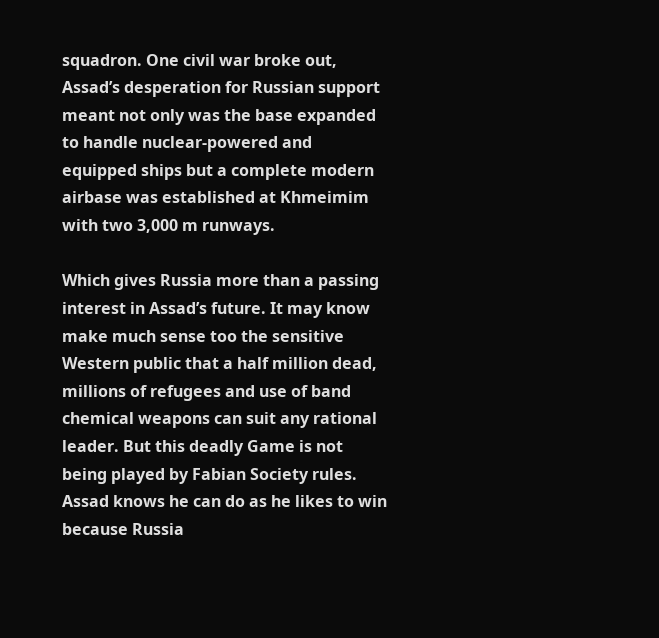squadron. One civil war broke out, Assad’s desperation for Russian support meant not only was the base expanded to handle nuclear-powered and equipped ships but a complete modern airbase was established at Khmeimim with two 3,000 m runways.

Which gives Russia more than a passing interest in Assad’s future. It may know make much sense too the sensitive Western public that a half million dead, millions of refugees and use of band chemical weapons can suit any rational leader. But this deadly Game is not being played by Fabian Society rules. Assad knows he can do as he likes to win because Russia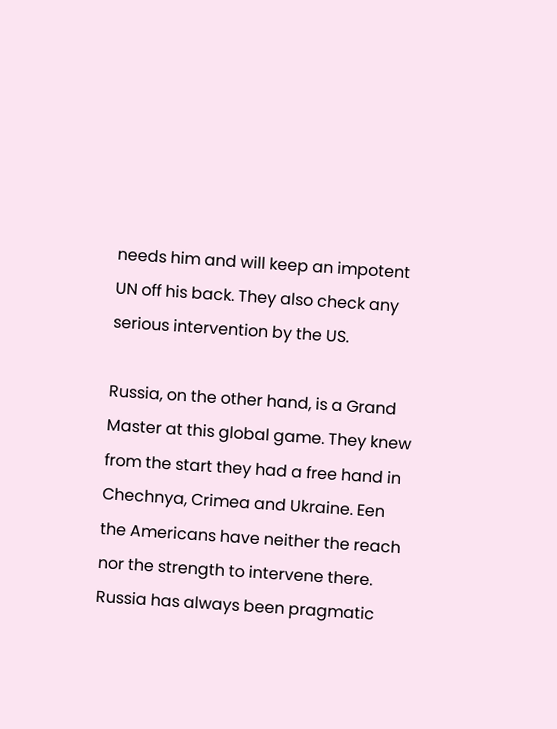needs him and will keep an impotent UN off his back. They also check any serious intervention by the US.

Russia, on the other hand, is a Grand Master at this global game. They knew from the start they had a free hand in Chechnya, Crimea and Ukraine. Een the Americans have neither the reach nor the strength to intervene there. Russia has always been pragmatic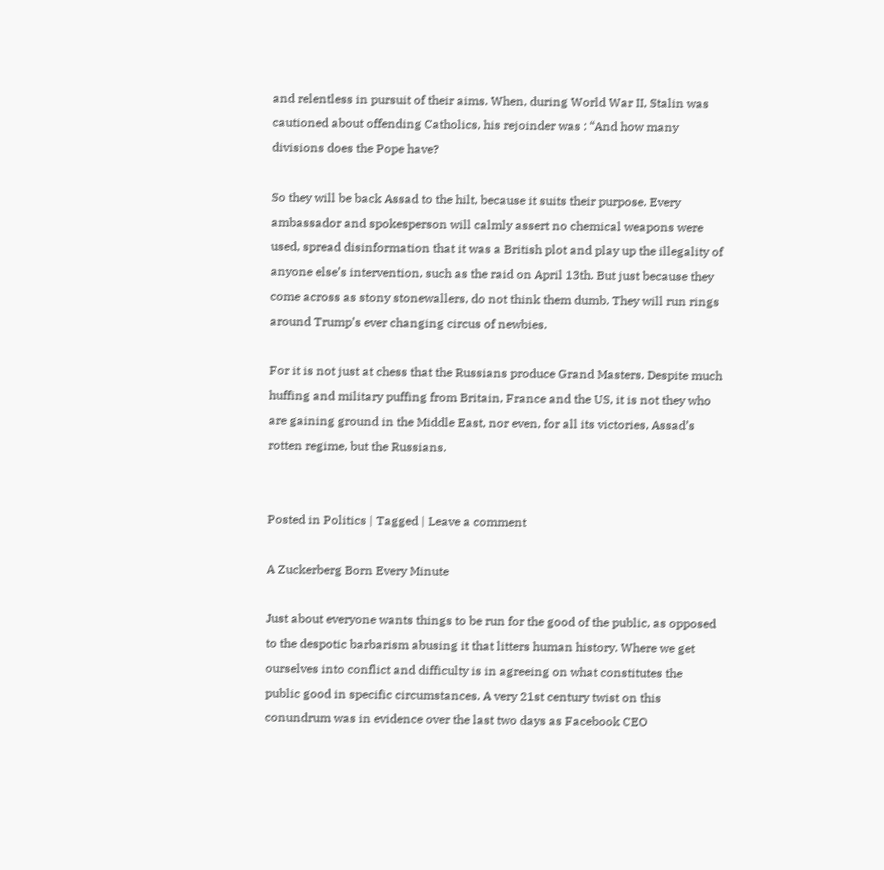and relentless in pursuit of their aims. When, during World War II, Stalin was cautioned about offending Catholics, his rejoinder was : “And how many divisions does the Pope have?

So they will be back Assad to the hilt, because it suits their purpose. Every ambassador and spokesperson will calmly assert no chemical weapons were used, spread disinformation that it was a British plot and play up the illegality of anyone else’s intervention, such as the raid on April 13th. But just because they come across as stony stonewallers, do not think them dumb. They will run rings around Trump’s ever changing circus of newbies.

For it is not just at chess that the Russians produce Grand Masters. Despite much huffing and military puffing from Britain, France and the US, it is not they who are gaining ground in the Middle East, nor even, for all its victories, Assad’s rotten regime, but the Russians.


Posted in Politics | Tagged | Leave a comment

A Zuckerberg Born Every Minute

Just about everyone wants things to be run for the good of the public, as opposed to the despotic barbarism abusing it that litters human history. Where we get ourselves into conflict and difficulty is in agreeing on what constitutes the public good in specific circumstances. A very 21st century twist on this conundrum was in evidence over the last two days as Facebook CEO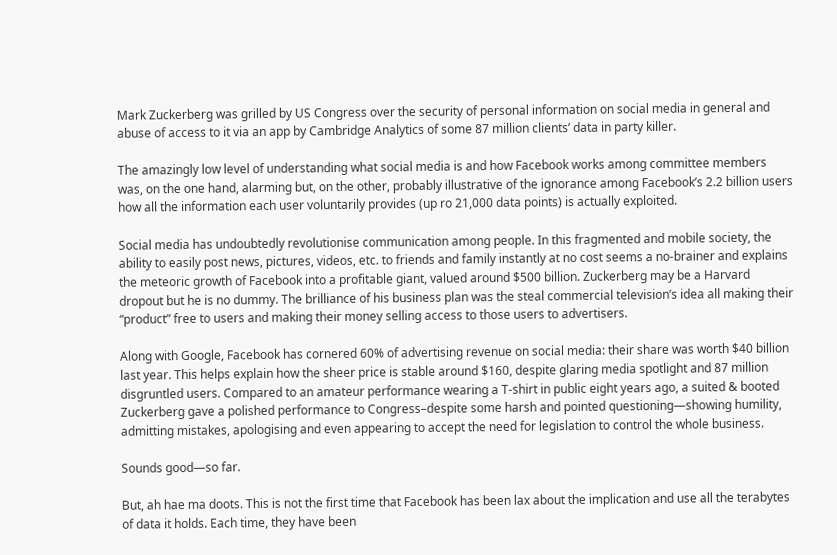Mark Zuckerberg was grilled by US Congress over the security of personal information on social media in general and abuse of access to it via an app by Cambridge Analytics of some 87 million clients’ data in party killer.

The amazingly low level of understanding what social media is and how Facebook works among committee members was, on the one hand, alarming but, on the other, probably illustrative of the ignorance among Facebook’s 2.2 billion users how all the information each user voluntarily provides (up ro 21,000 data points) is actually exploited.

Social media has undoubtedly revolutionise communication among people. In this fragmented and mobile society, the ability to easily post news, pictures, videos, etc. to friends and family instantly at no cost seems a no-brainer and explains the meteoric growth of Facebook into a profitable giant, valued around $500 billion. Zuckerberg may be a Harvard dropout but he is no dummy. The brilliance of his business plan was the steal commercial television’s idea all making their “product” free to users and making their money selling access to those users to advertisers.

Along with Google, Facebook has cornered 60% of advertising revenue on social media: their share was worth $40 billion last year. This helps explain how the sheer price is stable around $160, despite glaring media spotlight and 87 million disgruntled users. Compared to an amateur performance wearing a T-shirt in public eight years ago, a suited & booted Zuckerberg gave a polished performance to Congress–despite some harsh and pointed questioning—showing humility, admitting mistakes, apologising and even appearing to accept the need for legislation to control the whole business.

Sounds good—so far.

But, ah hae ma doots. This is not the first time that Facebook has been lax about the implication and use all the terabytes of data it holds. Each time, they have been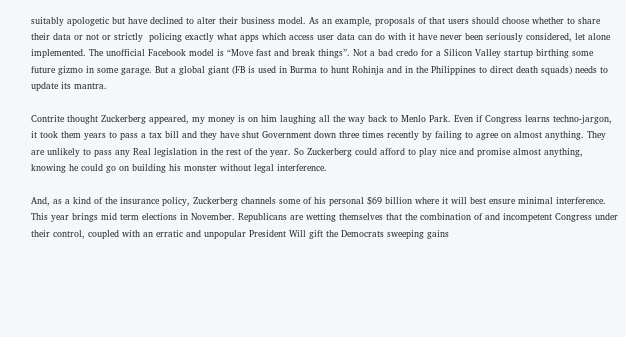suitably apologetic but have declined to alter their business model. As an example, proposals of that users should choose whether to share their data or not or strictly  policing exactly what apps which access user data can do with it have never been seriously considered, let alone implemented. The unofficial Facebook model is “Move fast and break things”. Not a bad credo for a Silicon Valley startup birthing some future gizmo in some garage. But a global giant (FB is used in Burma to hunt Rohinja and in the Philippines to direct death squads) needs to update its mantra.

Contrite thought Zuckerberg appeared, my money is on him laughing all the way back to Menlo Park. Even if Congress learns techno-jargon, it took them years to pass a tax bill and they have shut Government down three times recently by failing to agree on almost anything. They are unlikely to pass any Real legislation in the rest of the year. So Zuckerberg could afford to play nice and promise almost anything, knowing he could go on building his monster without legal interference.

And, as a kind of the insurance policy, Zuckerberg channels some of his personal $69 billion where it will best ensure minimal interference. This year brings mid term elections in November. Republicans are wetting themselves that the combination of and incompetent Congress under their control, coupled with an erratic and unpopular President Will gift the Democrats sweeping gains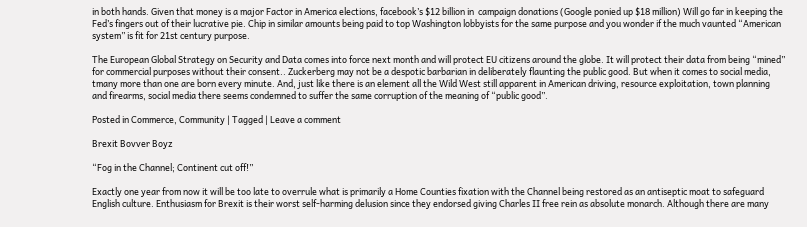in both hands. Given that money is a major Factor in America elections, facebook’s $12 billion in  campaign donations (Google ponied up $18 million) Will go far in keeping the Fed’s fingers out of their lucrative pie. Chip in similar amounts being paid to top Washington lobbyists for the same purpose and you wonder if the much vaunted “American system” is fit for 21st century purpose.

The European Global Strategy on Security and Data comes into force next month and will protect EU citizens around the globe. It will protect their data from being “mined” for commercial purposes without their consent.. Zuckerberg may not be a despotic barbarian in deliberately flaunting the public good. But when it comes to social media, tmany more than one are born every minute. And, just like there is an element all the Wild West still apparent in American driving, resource exploitation, town planning and firearms, social media there seems condemned to suffer the same corruption of the meaning of “public good”.

Posted in Commerce, Community | Tagged | Leave a comment

Brexit Bovver Boyz

“Fog in the Channel; Continent cut off!”

Exactly one year from now it will be too late to overrule what is primarily a Home Counties fixation with the Channel being restored as an antiseptic moat to safeguard English culture. Enthusiasm for Brexit is their worst self-harming delusion since they endorsed giving Charles II free rein as absolute monarch. Although there are many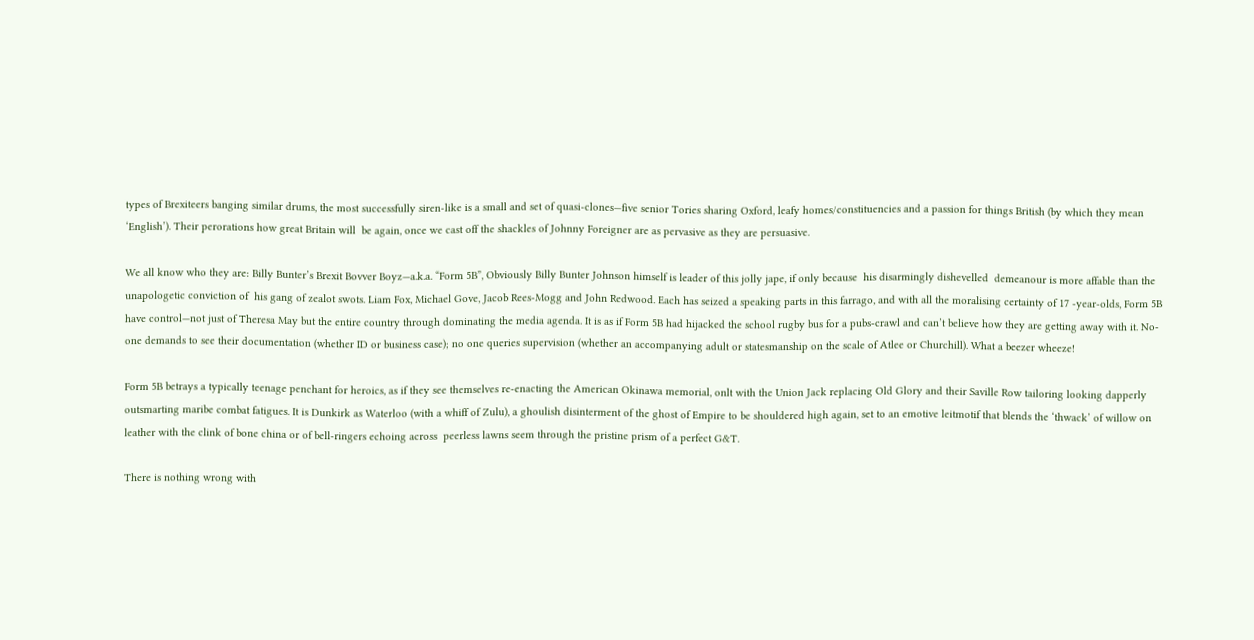types of Brexiteers banging similar drums, the most successfully siren-like is a small and set of quasi-clones—five senior Tories sharing Oxford, leafy homes/constituencies and a passion for things British (by which they mean ‘English’). Their perorations how great Britain will  be again, once we cast off the shackles of Johnny Foreigner are as pervasive as they are persuasive.

We all know who they are: Billy Bunter’s Brexit Bovver Boyz—a.k.a. “Form 5B”, Obviously Billy Bunter Johnson himself is leader of this jolly jape, if only because  his disarmingly dishevelled  demeanour is more affable than the unapologetic conviction of  his gang of zealot swots. Liam Fox, Michael Gove, Jacob Rees-Mogg and John Redwood. Each has seized a speaking parts in this farrago, and with all the moralising certainty of 17 -year-olds, Form 5B have control—not just of Theresa May but the entire country through dominating the media agenda. It is as if Form 5B had hijacked the school rugby bus for a pubs-crawl and can’t believe how they are getting away with it. No-one demands to see their documentation (whether ID or business case); no one queries supervision (whether an accompanying adult or statesmanship on the scale of Atlee or Churchill). What a beezer wheeze!

Form 5B betrays a typically teenage penchant for heroics, as if they see themselves re-enacting the American Okinawa memorial, onlt with the Union Jack replacing Old Glory and their Saville Row tailoring looking dapperly outsmarting maribe combat fatigues. It is Dunkirk as Waterloo (with a whiff of Zulu), a ghoulish disinterment of the ghost of Empire to be shouldered high again, set to an emotive leitmotif that blends the ‘thwack’ of willow on leather with the clink of bone china or of bell-ringers echoing across  peerless lawns seem through the pristine prism of a perfect G&T.

There is nothing wrong with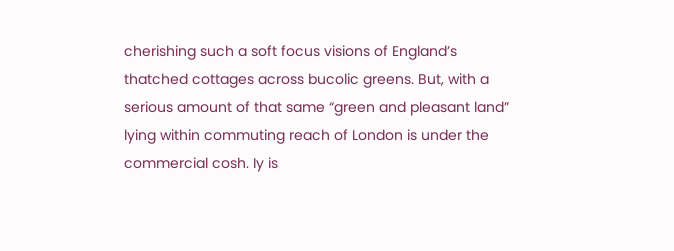cherishing such a soft focus visions of England’s thatched cottages across bucolic greens. But, with a serious amount of that same “green and pleasant land” lying within commuting reach of London is under the commercial cosh. Iy is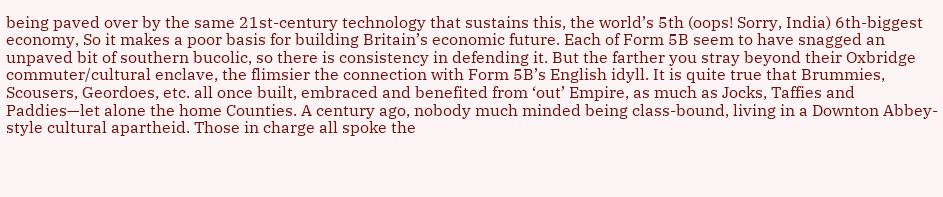being paved over by the same 21st-century technology that sustains this, the world’s 5th (oops! Sorry, India) 6th-biggest economy, So it makes a poor basis for building Britain’s economic future. Each of Form 5B seem to have snagged an unpaved bit of southern bucolic, so there is consistency in defending it. But the farther you stray beyond their Oxbridge commuter/cultural enclave, the flimsier the connection with Form 5B’s English idyll. It is quite true that Brummies, Scousers, Geordoes, etc. all once built, embraced and benefited from ‘out’ Empire, as much as Jocks, Taffies and Paddies—let alone the home Counties. A century ago, nobody much minded being class-bound, living in a Downton Abbey-style cultural apartheid. Those in charge all spoke the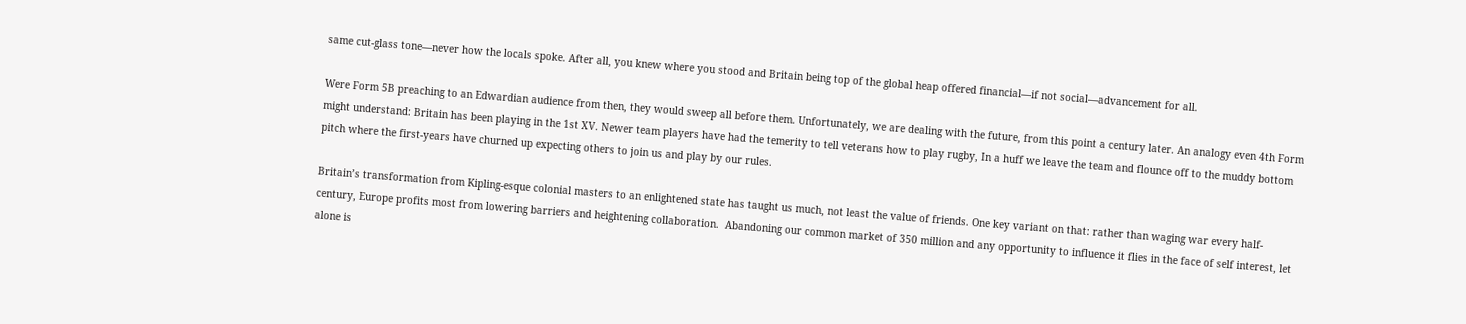same cut-glass tone—never how the locals spoke. After all, you knew where you stood and Britain being top of the global heap offered financial—if not social—advancement for all.

Were Form 5B preaching to an Edwardian audience from then, they would sweep all before them. Unfortunately, we are dealing with the future, from this point a century later. An analogy even 4th Form might understand: Britain has been playing in the 1st XV. Newer team players have had the temerity to tell veterans how to play rugby, In a huff we leave the team and flounce off to the muddy bottom pitch where the first-years have churned up expecting others to join us and play by our rules.

Britain’s transformation from Kipling-esque colonial masters to an enlightened state has taught us much, not least the value of friends. One key variant on that: rather than waging war every half-century, Europe profits most from lowering barriers and heightening collaboration.  Abandoning our common market of 350 million and any opportunity to influence it flies in the face of self interest, let alone is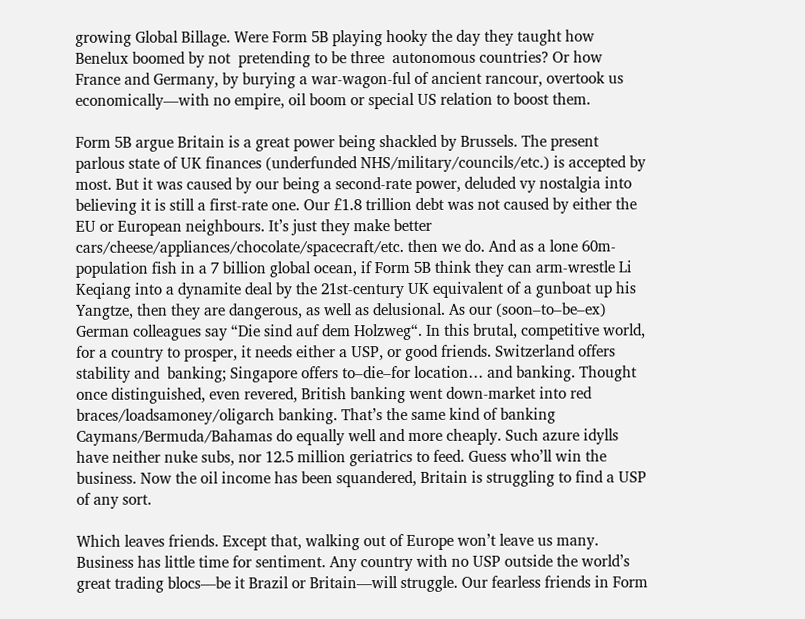growing Global Billage. Were Form 5B playing hooky the day they taught how Benelux boomed by not  pretending to be three  autonomous countries? Or how  France and Germany, by burying a war-wagon-ful of ancient rancour, overtook us economically—with no empire, oil boom or special US relation to boost them.

Form 5B argue Britain is a great power being shackled by Brussels. The present parlous state of UK finances (underfunded NHS/military/councils/etc.) is accepted by most. But it was caused by our being a second-rate power, deluded vy nostalgia into believing it is still a first-rate one. Our £1.8 trillion debt was not caused by either the EU or European neighbours. It’s just they make better cars/cheese/appliances/chocolate/spacecraft/etc. then we do. And as a lone 60m-population fish in a 7 billion global ocean, if Form 5B think they can arm-wrestle Li Keqiang into a dynamite deal by the 21st-century UK equivalent of a gunboat up his Yangtze, then they are dangerous, as well as delusional. As our (soon–to–be–ex) German colleagues say “Die sind auf dem Holzweg“. In this brutal, competitive world, for a country to prosper, it needs either a USP, or good friends. Switzerland offers stability and  banking; Singapore offers to–die–for location… and banking. Thought once distinguished, even revered, British banking went down-market into red braces/loadsamoney/oligarch banking. That’s the same kind of banking Caymans/Bermuda/Bahamas do equally well and more cheaply. Such azure idylls have neither nuke subs, nor 12.5 million geriatrics to feed. Guess who’ll win the business. Now the oil income has been squandered, Britain is struggling to find a USP of any sort.

Which leaves friends. Except that, walking out of Europe won’t leave us many. Business has little time for sentiment. Any country with no USP outside the world’s great trading blocs—be it Brazil or Britain—will struggle. Our fearless friends in Form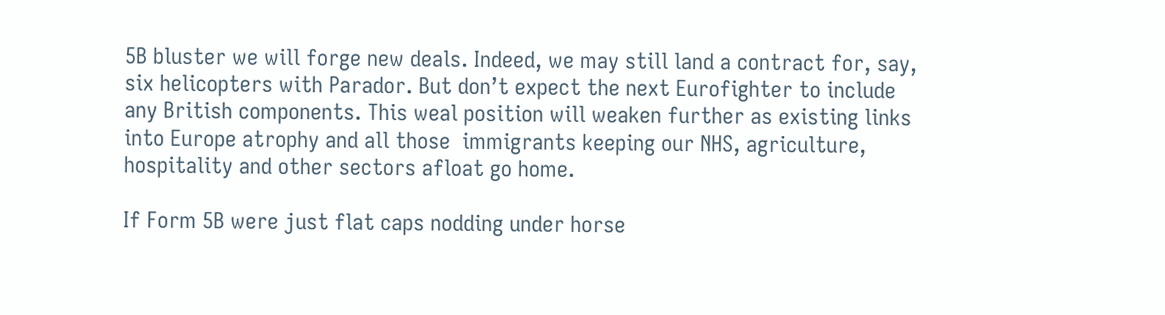5B bluster we will forge new deals. Indeed, we may still land a contract for, say, six helicopters with Parador. But don’t expect the next Eurofighter to include any British components. This weal position will weaken further as existing links into Europe atrophy and all those  immigrants keeping our NHS, agriculture, hospitality and other sectors afloat go home.

If Form 5B were just flat caps nodding under horse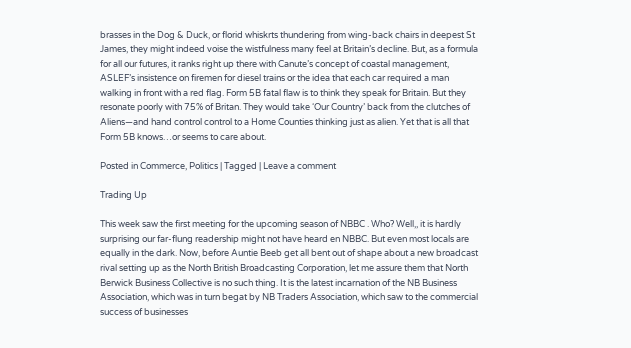brasses in the Dog & Duck, or florid whiskrts thundering from wing-back chairs in deepest St James, they might indeed voise the wistfulness many feel at Britain’s decline. But, as a formula for all our futures, it ranks right up there with Canute’s concept of coastal management, ASLEF’s insistence on firemen for diesel trains or the idea that each car required a man walking in front with a red flag. Form 5B fatal flaw is to think they speak for Britain. But they resonate poorly with 75% of Britan. They would take ‘Our Country’ back from the clutches of  Aliens—and hand control control to a Home Counties thinking just as alien. Yet that is all that Form 5B knows…or seems to care about.

Posted in Commerce, Politics | Tagged | Leave a comment

Trading Up

This week saw the first meeting for the upcoming season of NBBC . Who? Well,, it is hardly surprising our far-flung readership might not have heard en NBBC. But even most locals are equally in the dark. Now, before Auntie Beeb get all bent out of shape about a new broadcast rival setting up as the North British Broadcasting Corporation, let me assure them that North Berwick Business Collective is no such thing. It is the latest incarnation of the NB Business Association, which was in turn begat by NB Traders Association, which saw to the commercial success of businesses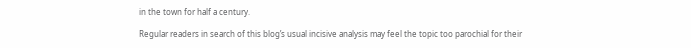in the town for half a century.

Regular readers in search of this blog’s usual incisive analysis may feel the topic too parochial for their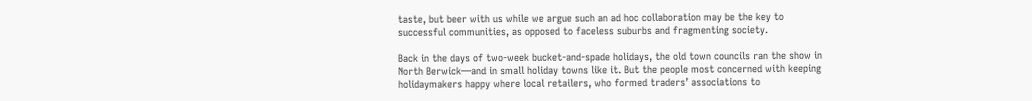taste, but beer with us while we argue such an ad hoc collaboration may be the key to successful communities, as opposed to faceless suburbs and fragmenting society.

Back in the days of two-week bucket-and-spade holidays, the old town councils ran the show in North Berwick—and in small holiday towns like it. But the people most concerned with keeping holidaymakers happy where local retailers, who formed traders’ associations to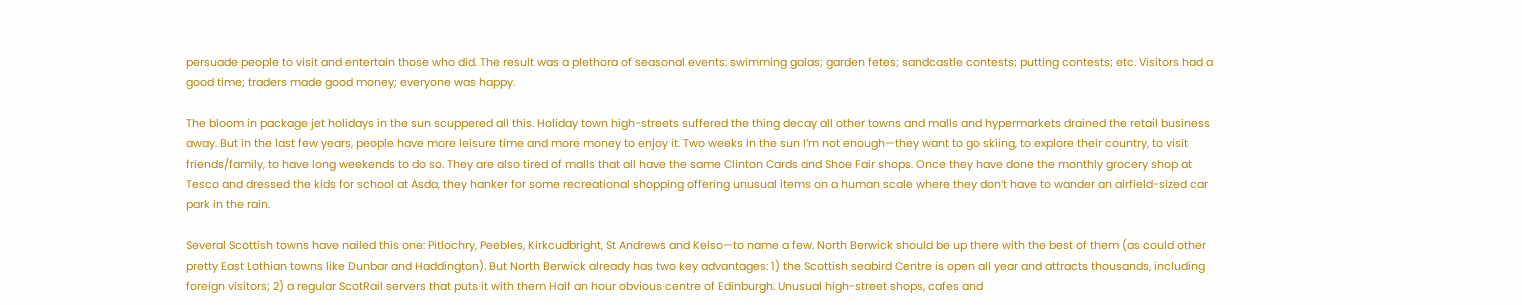persuade people to visit and entertain those who did. The result was a plethora of seasonal events: swimming galas; garden fetes; sandcastle contests; putting contests; etc. Visitors had a good time; traders made good money; everyone was happy.

The bloom in package jet holidays in the sun scuppered all this. Holiday town high-streets suffered the thing decay all other towns and malls and hypermarkets drained the retail business away. But in the last few years, people have more leisure time and more money to enjoy it. Two weeks in the sun I’m not enough—they want to go skiing, to explore their country, to visit friends/family, to have long weekends to do so. They are also tired of malls that all have the same Clinton Cards and Shoe Fair shops. Once they have done the monthly grocery shop at Tesco and dressed the kids for school at Asda, they hanker for some recreational shopping offering unusual items on a human scale where they don’t have to wander an airfield-sized car park in the rain.

Several Scottish towns have nailed this one: Pitlochry, Peebles, Kirkcudbright, St Andrews and Kelso—to name a few. North Berwick should be up there with the best of them (as could other pretty East Lothian towns like Dunbar and Haddington). But North Berwick already has two key advantages: 1) the Scottish seabird Centre is open all year and attracts thousands, including foreign visitors; 2) a regular ScotRail servers that puts it with them Half an hour obvious centre of Edinburgh. Unusual high-street shops, cafes and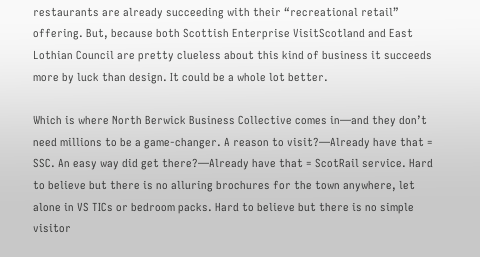restaurants are already succeeding with their “recreational retail” offering. But, because both Scottish Enterprise VisitScotland and East Lothian Council are pretty clueless about this kind of business it succeeds more by luck than design. It could be a whole lot better.

Which is where North Berwick Business Collective comes in—and they don’t need millions to be a game-changer. A reason to visit?—Already have that = SSC. An easy way did get there?—Already have that = ScotRail service. Hard to believe but there is no alluring brochures for the town anywhere, let alone in VS TICs or bedroom packs. Hard to believe but there is no simple visitor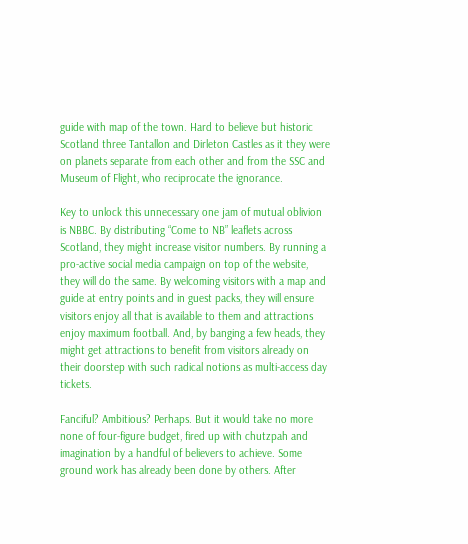guide with map of the town. Hard to believe but historic Scotland three Tantallon and Dirleton Castles as it they were on planets separate from each other and from the SSC and Museum of Flight, who reciprocate the ignorance.

Key to unlock this unnecessary one jam of mutual oblivion is NBBC. By distributing “Come to NB” leaflets across Scotland, they might increase visitor numbers. By running a pro-active social media campaign on top of the website, they will do the same. By welcoming visitors with a map and guide at entry points and in guest packs, they will ensure visitors enjoy all that is available to them and attractions enjoy maximum football. And, by banging a few heads, they might get attractions to benefit from visitors already on their doorstep with such radical notions as multi-access day tickets.

Fanciful? Ambitious? Perhaps. But it would take no more none of four-figure budget, fired up with chutzpah and imagination by a handful of believers to achieve. Some ground work has already been done by others. After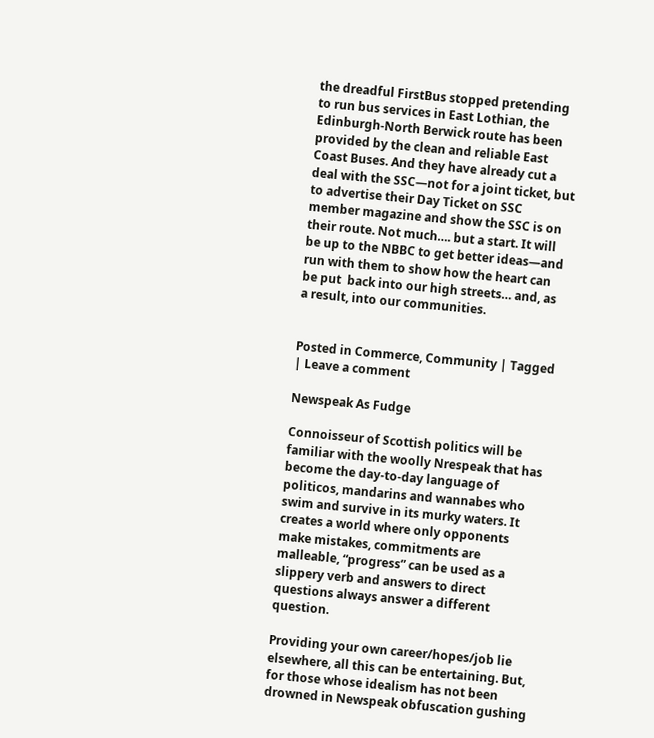the dreadful FirstBus stopped pretending to run bus services in East Lothian, the Edinburgh-North Berwick route has been provided by the clean and reliable East Coast Buses. And they have already cut a deal with the SSC—not for a joint ticket, but to advertise their Day Ticket on SSC member magazine and show the SSC is on their route. Not much…. but a start. It will be up to the NBBC to get better ideas—and run with them to show how the heart can be put  back into our high streets… and, as a result, into our communities.


Posted in Commerce, Community | Tagged | Leave a comment

Newspeak As Fudge

Connoisseur of Scottish politics will be familiar with the woolly Nrespeak that has become the day-to-day language of politicos, mandarins and wannabes who swim and survive in its murky waters. It creates a world where only opponents make mistakes, commitments are malleable, “progress” can be used as a slippery verb and answers to direct questions always answer a different question.

Providing your own career/hopes/job lie elsewhere, all this can be entertaining. But, for those whose idealism has not been drowned in Newspeak obfuscation gushing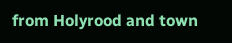from Holyrood and town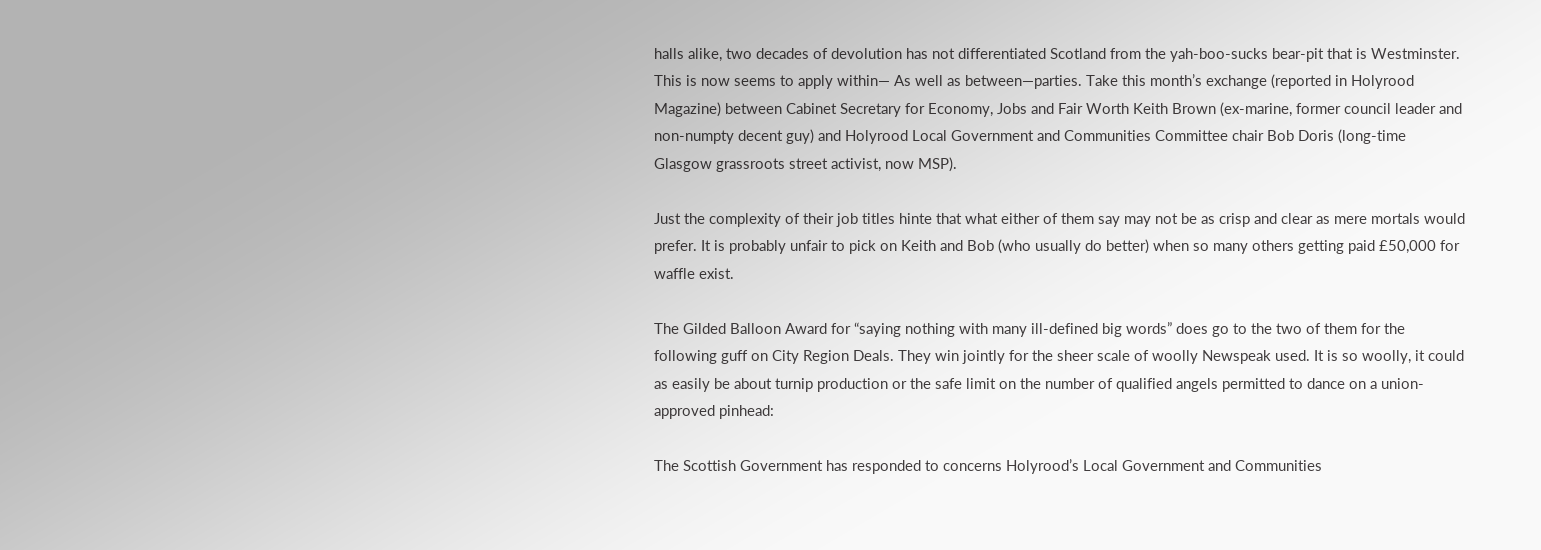halls alike, two decades of devolution has not differentiated Scotland from the yah-boo-sucks bear-pit that is Westminster. This is now seems to apply within— As well as between—parties. Take this month’s exchange (reported in Holyrood Magazine) between Cabinet Secretary for Economy, Jobs and Fair Worth Keith Brown (ex-marine, former council leader and non-numpty decent guy) and Holyrood Local Government and Communities Committee chair Bob Doris (long-time Glasgow grassroots street activist, now MSP).

Just the complexity of their job titles hinte that what either of them say may not be as crisp and clear as mere mortals would prefer. It is probably unfair to pick on Keith and Bob (who usually do better) when so many others getting paid £50,000 for waffle exist.

The Gilded Balloon Award for “saying nothing with many ill-defined big words” does go to the two of them for the following guff on City Region Deals. They win jointly for the sheer scale of woolly Newspeak used. It is so woolly, it could as easily be about turnip production or the safe limit on the number of qualified angels permitted to dance on a union-approved pinhead:

The Scottish Government has responded to concerns Holyrood’s Local Government and Communities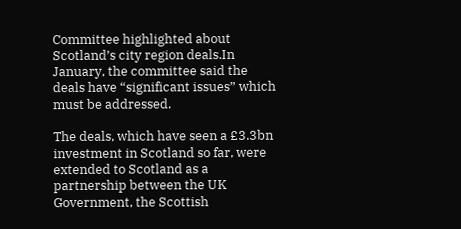Committee highlighted about Scotland’s city region deals.In January, the committee said the deals have “significant issues” which must be addressed.

The deals, which have seen a £3.3bn investment in Scotland so far, were extended to Scotland as a partnership between the UK Government, the Scottish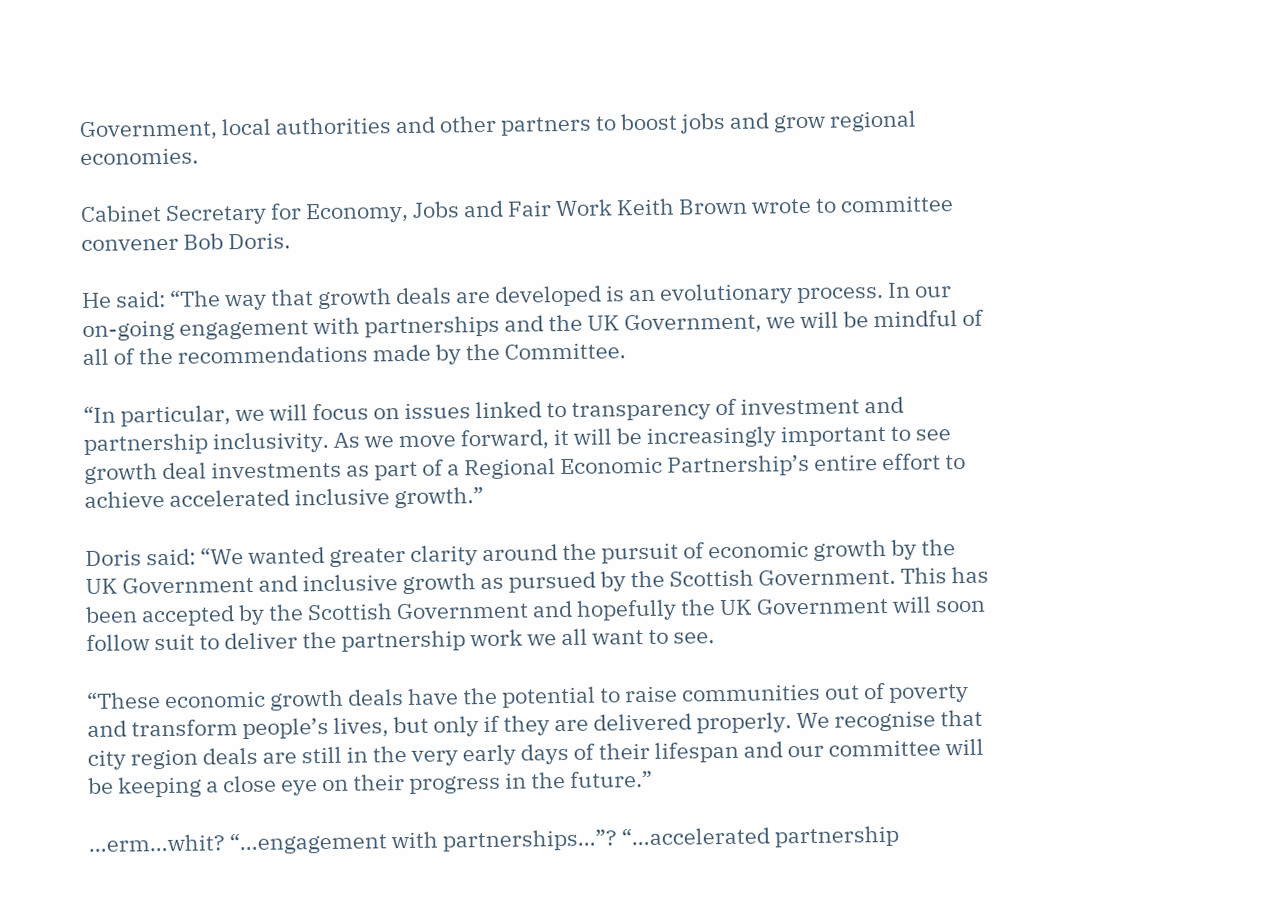Government, local authorities and other partners to boost jobs and grow regional economies.

Cabinet Secretary for Economy, Jobs and Fair Work Keith Brown wrote to committee convener Bob Doris.

He said: “The way that growth deals are developed is an evolutionary process. In our on-going engagement with partnerships and the UK Government, we will be mindful of all of the recommendations made by the Committee.

“In particular, we will focus on issues linked to transparency of investment and partnership inclusivity. As we move forward, it will be increasingly important to see growth deal investments as part of a Regional Economic Partnership’s entire effort to achieve accelerated inclusive growth.”

Doris said: “We wanted greater clarity around the pursuit of economic growth by the UK Government and inclusive growth as pursued by the Scottish Government. This has been accepted by the Scottish Government and hopefully the UK Government will soon follow suit to deliver the partnership work we all want to see.

“These economic growth deals have the potential to raise communities out of poverty and transform people’s lives, but only if they are delivered properly. We recognise that city region deals are still in the very early days of their lifespan and our committee will be keeping a close eye on their progress in the future.”

…erm…whit? “…engagement with partnerships…”? “…accelerated partnership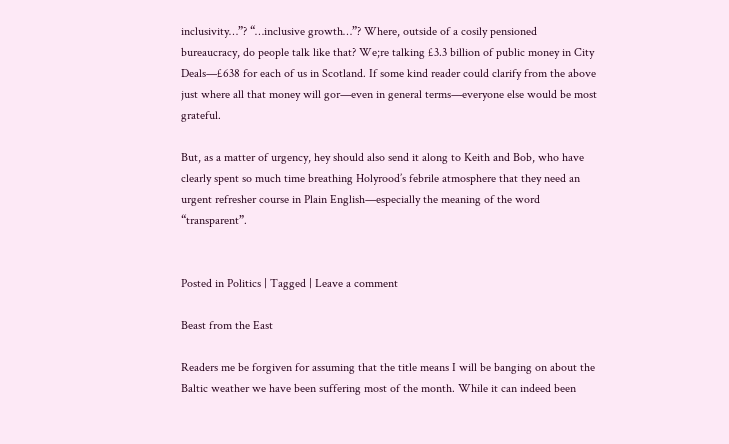inclusivity…”? “…inclusive growth…”? Where, outside of a cosily pensioned bureaucracy, do people talk like that? We;re talking £3.3 billion of public money in City Deals—£638 for each of us in Scotland. If some kind reader could clarify from the above just where all that money will gor—even in general terms—everyone else would be most grateful.

But, as a matter of urgency, hey should also send it along to Keith and Bob, who have clearly spent so much time breathing Holyrood’s febrile atmosphere that they need an urgent refresher course in Plain English—especially the meaning of the word “transparent”.


Posted in Politics | Tagged | Leave a comment

Beast from the East

Readers me be forgiven for assuming that the title means I will be banging on about the Baltic weather we have been suffering most of the month. While it can indeed been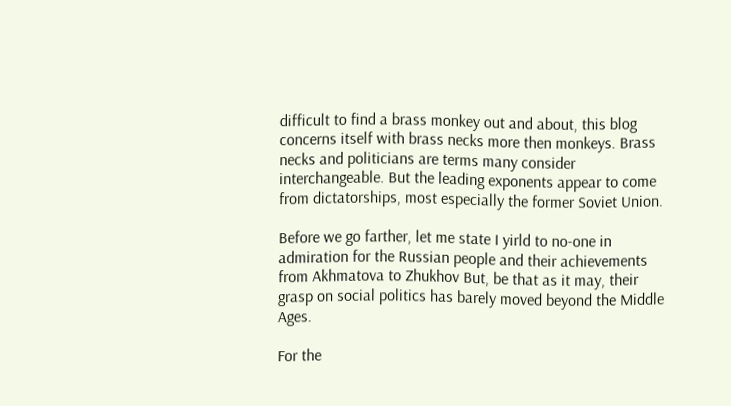difficult to find a brass monkey out and about, this blog concerns itself with brass necks more then monkeys. Brass necks and politicians are terms many consider interchangeable. But the leading exponents appear to come from dictatorships, most especially the former Soviet Union.

Before we go farther, let me state I yirld to no-one in admiration for the Russian people and their achievements from Akhmatova to Zhukhov But, be that as it may, their grasp on social politics has barely moved beyond the Middle Ages.

For the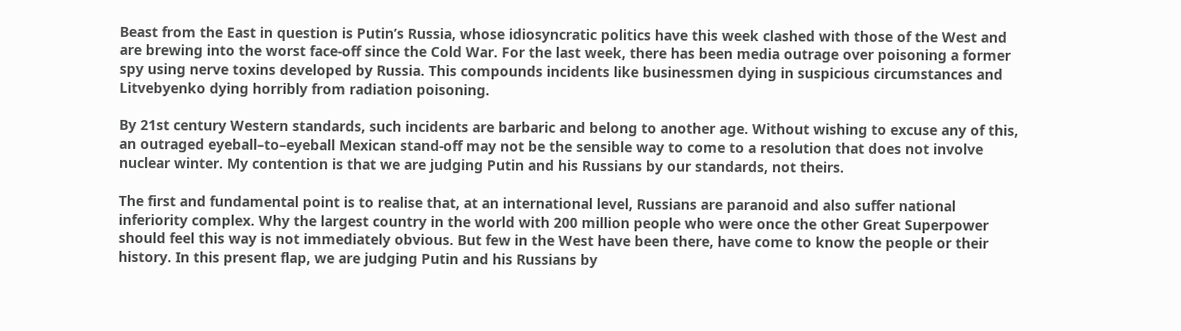Beast from the East in question is Putin’s Russia, whose idiosyncratic politics have this week clashed with those of the West and are brewing into the worst face-off since the Cold War. For the last week, there has been media outrage over poisoning a former spy using nerve toxins developed by Russia. This compounds incidents like businessmen dying in suspicious circumstances and Litvebyenko dying horribly from radiation poisoning.

By 21st century Western standards, such incidents are barbaric and belong to another age. Without wishing to excuse any of this, an outraged eyeball–to–eyeball Mexican stand-off may not be the sensible way to come to a resolution that does not involve nuclear winter. My contention is that we are judging Putin and his Russians by our standards, not theirs.

The first and fundamental point is to realise that, at an international level, Russians are paranoid and also suffer national inferiority complex. Why the largest country in the world with 200 million people who were once the other Great Superpower should feel this way is not immediately obvious. But few in the West have been there, have come to know the people or their history. In this present flap, we are judging Putin and his Russians by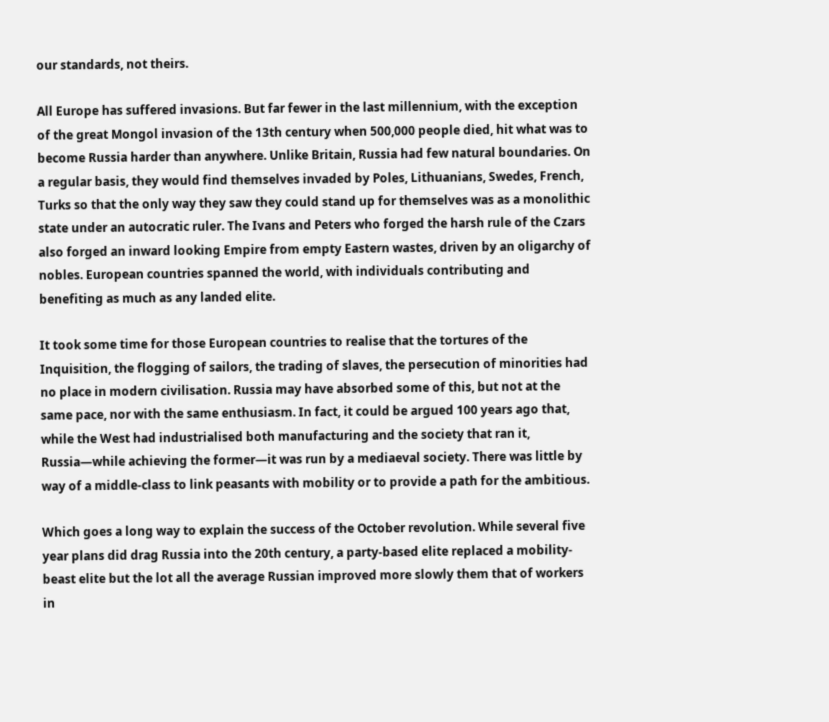our standards, not theirs.

All Europe has suffered invasions. But far fewer in the last millennium, with the exception of the great Mongol invasion of the 13th century when 500,000 people died, hit what was to become Russia harder than anywhere. Unlike Britain, Russia had few natural boundaries. On a regular basis, they would find themselves invaded by Poles, Lithuanians, Swedes, French, Turks so that the only way they saw they could stand up for themselves was as a monolithic state under an autocratic ruler. The Ivans and Peters who forged the harsh rule of the Czars also forged an inward looking Empire from empty Eastern wastes, driven by an oligarchy of   nobles. European countries spanned the world, with individuals contributing and benefiting as much as any landed elite.

It took some time for those European countries to realise that the tortures of the Inquisition, the flogging of sailors, the trading of slaves, the persecution of minorities had no place in modern civilisation. Russia may have absorbed some of this, but not at the same pace, nor with the same enthusiasm. In fact, it could be argued 100 years ago that, while the West had industrialised both manufacturing and the society that ran it, Russia—while achieving the former—it was run by a mediaeval society. There was little by way of a middle-class to link peasants with mobility or to provide a path for the ambitious.

Which goes a long way to explain the success of the October revolution. While several five year plans did drag Russia into the 20th century, a party-based elite replaced a mobility-beast elite but the lot all the average Russian improved more slowly them that of workers in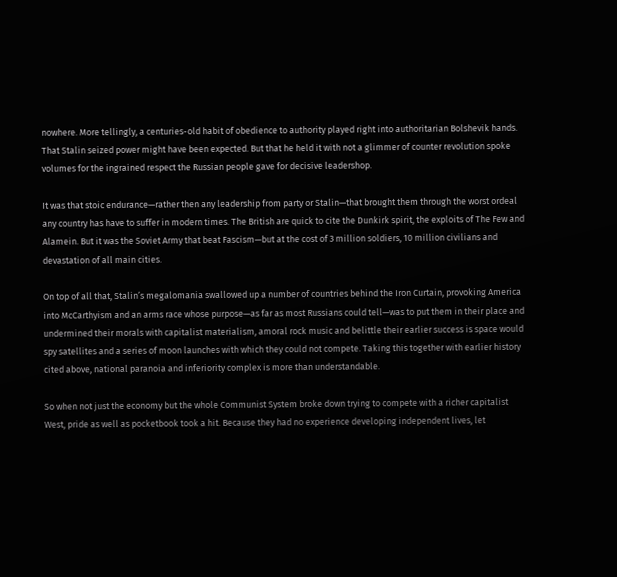nowhere. More tellingly, a centuries-old habit of obedience to authority played right into authoritarian Bolshevik hands. That Stalin seized power might have been expected. But that he held it with not a glimmer of counter revolution spoke volumes for the ingrained respect the Russian people gave for decisive leadershop.

It was that stoic endurance—rather then any leadership from party or Stalin—that brought them through the worst ordeal any country has have to suffer in modern times. The British are quick to cite the Dunkirk spirit, the exploits of The Few and Alamein. But it was the Soviet Army that beat Fascism—but at the cost of 3 million soldiers, 10 million civilians and devastation of all main cities.

On top of all that, Stalin’s megalomania swallowed up a number of countries behind the Iron Curtain, provoking America into McCarthyism and an arms race whose purpose—as far as most Russians could tell—was to put them in their place and undermined their morals with capitalist materialism, amoral rock music and belittle their earlier success is space would spy satellites and a series of moon launches with which they could not compete. Taking this together with earlier history cited above, national paranoia and inferiority complex is more than understandable.

So when not just the economy but the whole Communist System broke down trying to compete with a richer capitalist West, pride as well as pocketbook took a hit. Because they had no experience developing independent lives, let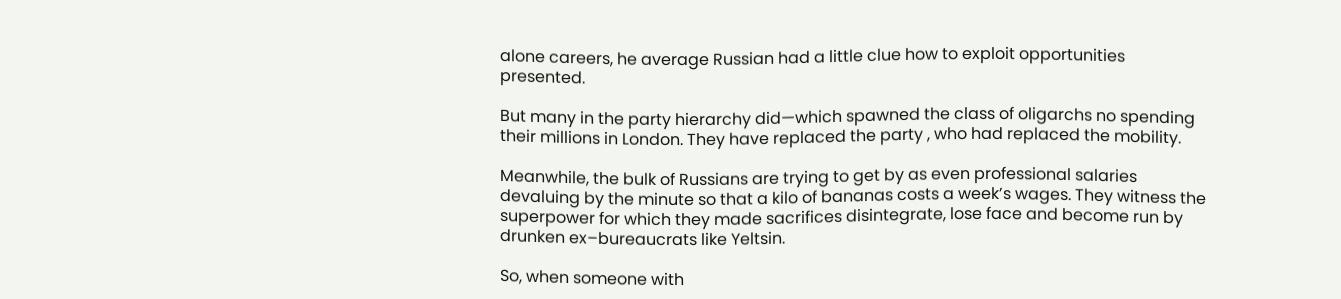alone careers, he average Russian had a little clue how to exploit opportunities presented.

But many in the party hierarchy did—which spawned the class of oligarchs no spending their millions in London. They have replaced the party , who had replaced the mobility.

Meanwhile, the bulk of Russians are trying to get by as even professional salaries devaluing by the minute so that a kilo of bananas costs a week’s wages. They witness the superpower for which they made sacrifices disintegrate, lose face and become run by drunken ex–bureaucrats like Yeltsin.

So, when someone with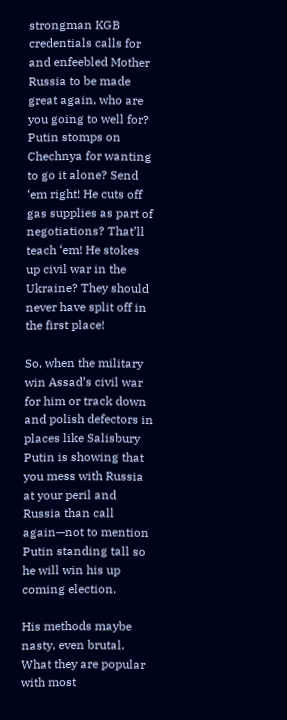strongman KGB credentials calls for and enfeebled Mother Russia to be made great again, who are you going to well for? Putin stomps on Chechnya for wanting to go it alone? Send ‘em right! He cuts off gas supplies as part of negotiations? That’ll teach ‘em! He stokes up civil war in the Ukraine? They should never have split off in the first place!

So, when the military win Assad’s civil war for him or track down and polish defectors in places like Salisbury Putin is showing that you mess with Russia at your peril and Russia than call again—not to mention Putin standing tall so he will win his up coming election.

His methods maybe nasty, even brutal. What they are popular with most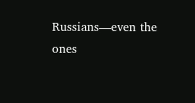Russians—even the ones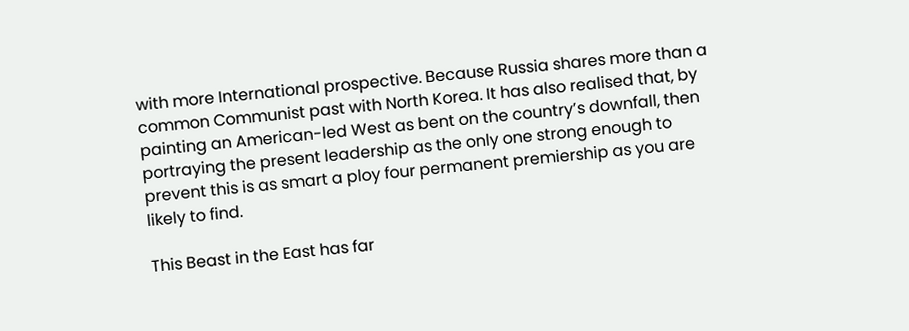with more International prospective. Because Russia shares more than a common Communist past with North Korea. It has also realised that, by painting an American-led West as bent on the country’s downfall, then portraying the present leadership as the only one strong enough to prevent this is as smart a ploy four permanent premiership as you are likely to find.

This Beast in the East has far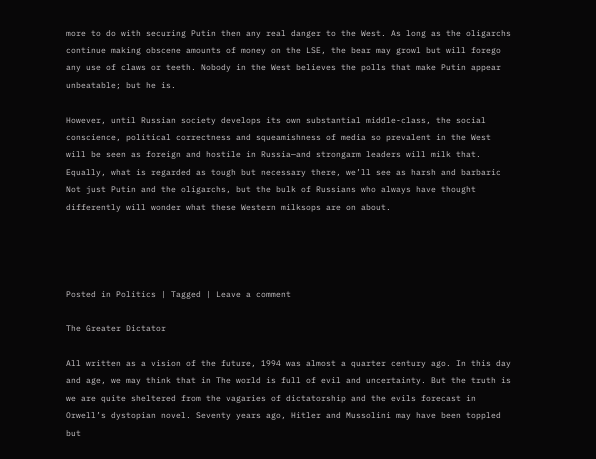more to do with securing Putin then any real danger to the West. As long as the oligarchs continue making obscene amounts of money on the LSE, the bear may growl but will forego any use of claws or teeth. Nobody in the West believes the polls that make Putin appear unbeatable; but he is.

However, until Russian society develops its own substantial middle-class, the social conscience, political correctness and squeamishness of media so prevalent in the West will be seen as foreign and hostile in Russia—and strongarm leaders will milk that. Equally, what is regarded as tough but necessary there, we’ll see as harsh and barbaric Not just Putin and the oligarchs, but the bulk of Russians who always have thought differently will wonder what these Western milksops are on about.




Posted in Politics | Tagged | Leave a comment

The Greater Dictator

All written as a vision of the future, 1994 was almost a quarter century ago. In this day and age, we may think that in The world is full of evil and uncertainty. But the truth is we are quite sheltered from the vagaries of dictatorship and the evils forecast in Orwell’s dystopian novel. Seventy years ago, Hitler and Mussolini may have been toppled but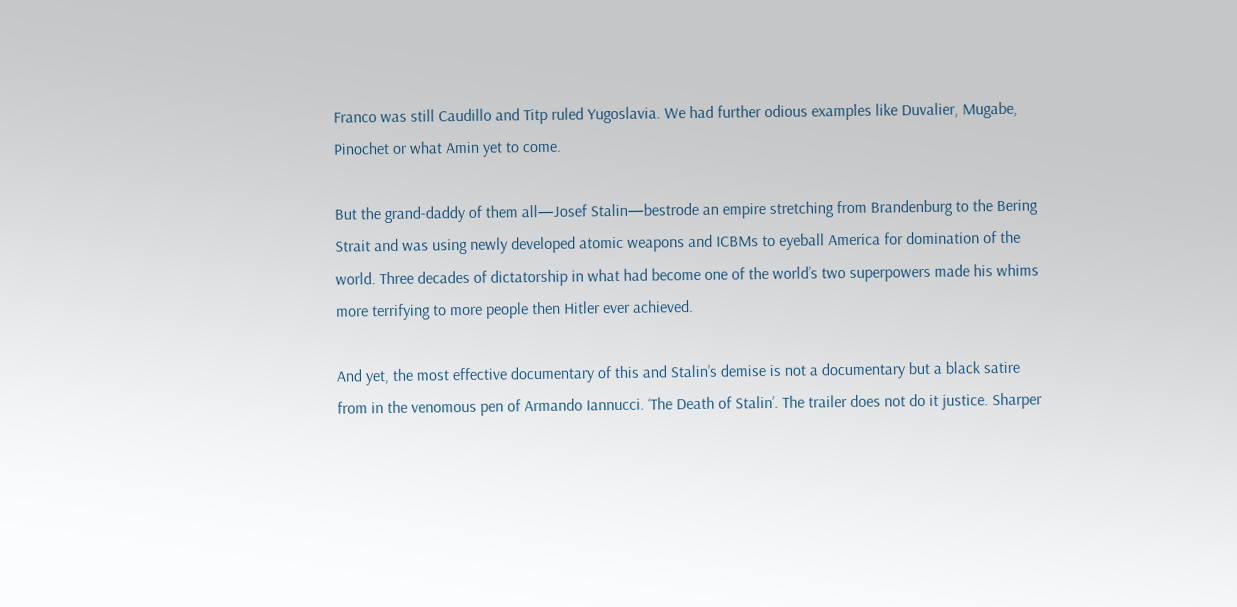Franco was still Caudillo and Titp ruled Yugoslavia. We had further odious examples like Duvalier, Mugabe, Pinochet or what Amin yet to come.

But the grand-daddy of them all—Josef Stalin—bestrode an empire stretching from Brandenburg to the Bering Strait and was using newly developed atomic weapons and ICBMs to eyeball America for domination of the world. Three decades of dictatorship in what had become one of the world’s two superpowers made his whims more terrifying to more people then Hitler ever achieved.

And yet, the most effective documentary of this and Stalin’s demise is not a documentary but a black satire from in the venomous pen of Armando Iannucci. ‘The Death of Stalin’. The trailer does not do it justice. Sharper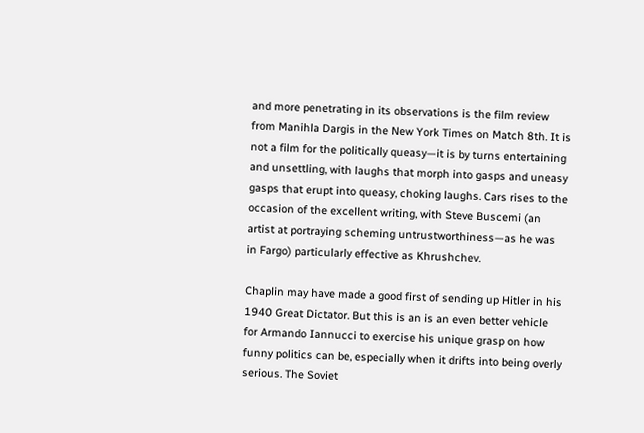and more penetrating in its observations is the film review from Manihla Dargis in the New York Times on Match 8th. It is not a film for the politically queasy—it is by turns entertaining and unsettling, with laughs that morph into gasps and uneasy gasps that erupt into queasy, choking laughs. Cars rises to the occasion of the excellent writing, with Steve Buscemi (an artist at portraying scheming untrustworthiness—as he was in Fargo) particularly effective as Khrushchev.

Chaplin may have made a good first of sending up Hitler in his 1940 Great Dictator. But this is an is an even better vehicle for Armando Iannucci to exercise his unique grasp on how funny politics can be, especially when it drifts into being overly serious. The Soviet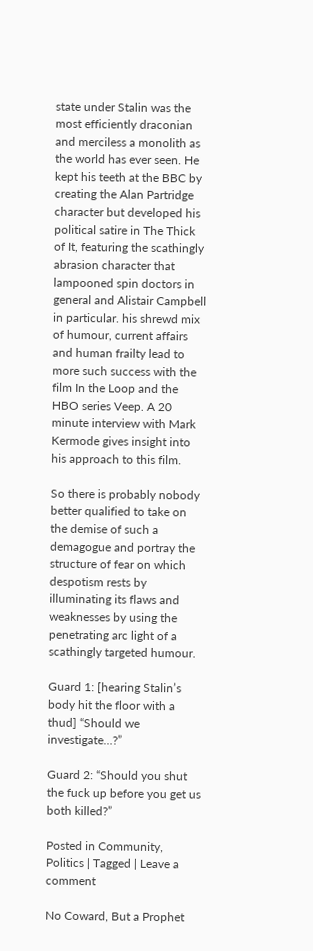state under Stalin was the most efficiently draconian and merciless a monolith as the world has ever seen. He kept his teeth at the BBC by creating the Alan Partridge character but developed his political satire in The Thick of It, featuring the scathingly abrasion character that lampooned spin doctors in general and Alistair Campbell in particular. his shrewd mix of humour, current affairs and human frailty lead to more such success with the film In the Loop and the HBO series Veep. A 20 minute interview with Mark Kermode gives insight into his approach to this film.

So there is probably nobody better qualified to take on the demise of such a demagogue and portray the structure of fear on which despotism rests by illuminating its flaws and weaknesses by using the penetrating arc light of a scathingly targeted humour.

Guard 1: [hearing Stalin’s body hit the floor with a thud] “Should we investigate…?”

Guard 2: “Should you shut the fuck up before you get us both killed?”

Posted in Community, Politics | Tagged | Leave a comment

No Coward, But a Prophet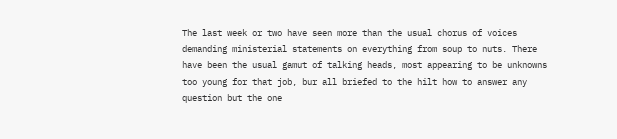The last week or two have seen more than the usual chorus of voices demanding ministerial statements on everything from soup to nuts. There have been the usual gamut of talking heads, most appearing to be unknowns too young for that job, bur all briefed to the hilt how to answer any question but the one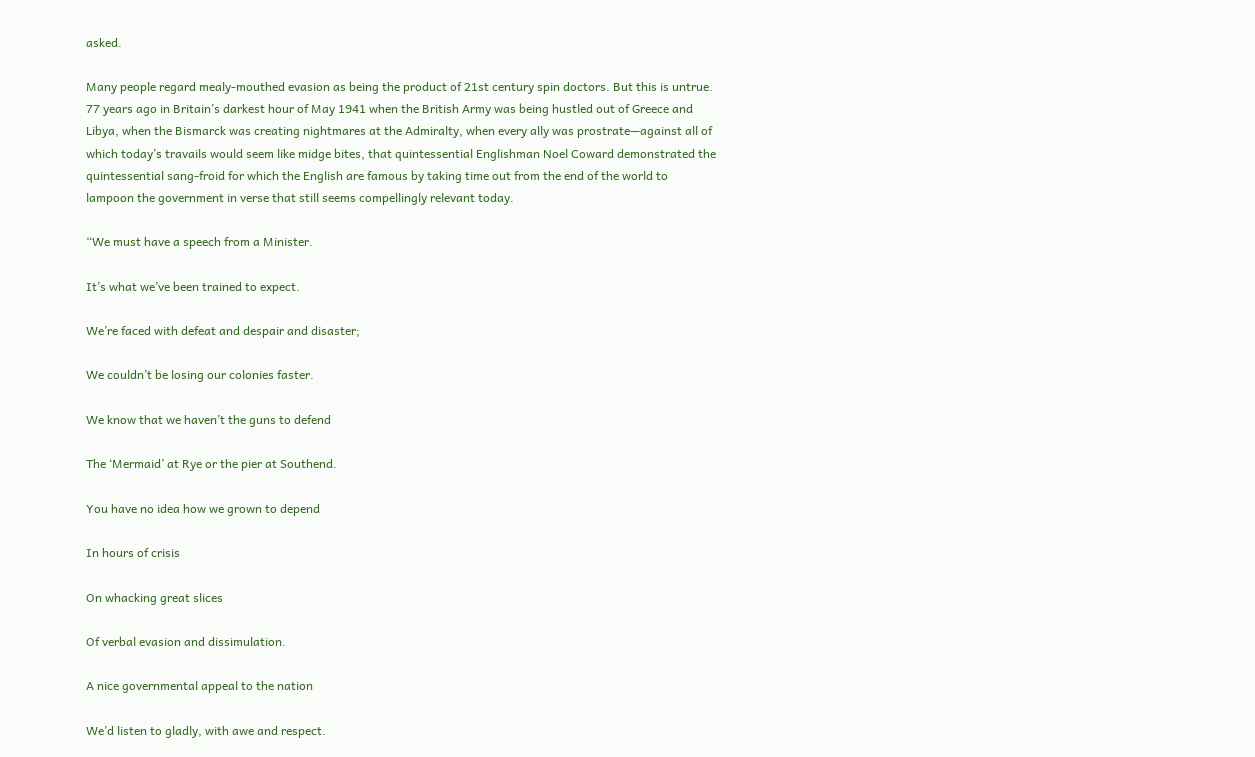asked.

Many people regard mealy-mouthed evasion as being the product of 21st century spin doctors. But this is untrue. 77 years ago in Britain’s darkest hour of May 1941 when the British Army was being hustled out of Greece and Libya, when the Bismarck was creating nightmares at the Admiralty, when every ally was prostrate—against all of which today’s travails would seem like midge bites, that quintessential Englishman Noel Coward demonstrated the quintessential sang-froid for which the English are famous by taking time out from the end of the world to lampoon the government in verse that still seems compellingly relevant today.

“We must have a speech from a Minister.

It’s what we’ve been trained to expect.

We’re faced with defeat and despair and disaster;

We couldn’t be losing our colonies faster.

We know that we haven’t the guns to defend

The ‘Mermaid’ at Rye or the pier at Southend.

You have no idea how we grown to depend

In hours of crisis

On whacking great slices

Of verbal evasion and dissimulation.

A nice governmental appeal to the nation

We’d listen to gladly, with awe and respect.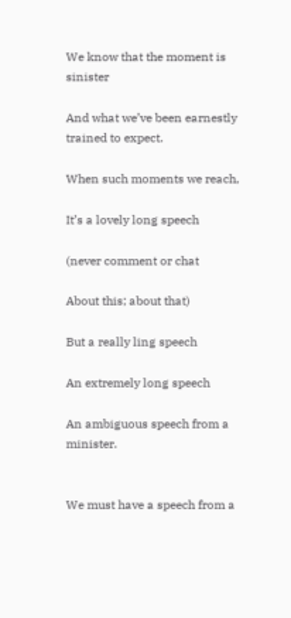We know that the moment is sinister

And what we’ve been earnestly trained to expect.

When such moments we reach,

It’s a lovely long speech

(never comment or chat

About this; about that)

But a really ling speech

An extremely long speech

An ambiguous speech from a minister.


We must have a speech from a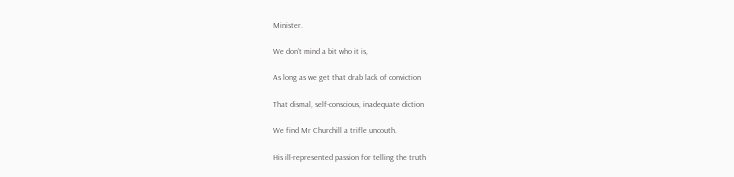Minister.

We don’t mind a bit who it is,

As long as we get that drab lack of conviction

That dismal, self-conscious, inadequate diction

We find Mr Churchill a trifle uncouth.

His ill-represented passion for telling the truth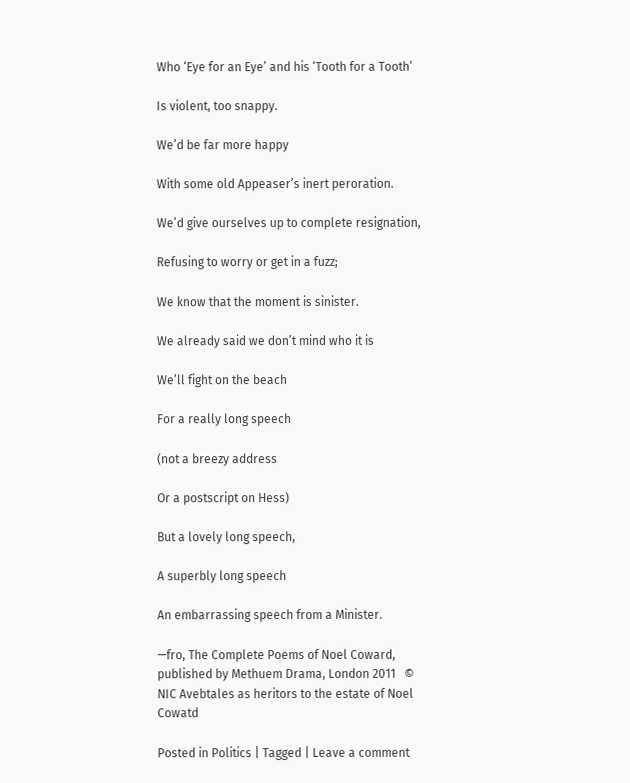Who ‘Eye for an Eye’ and his ‘Tooth for a Tooth’

Is violent, too snappy.

We’d be far more happy

With some old Appeaser’s inert peroration.

We’d give ourselves up to complete resignation,

Refusing to worry or get in a fuzz;

We know that the moment is sinister.

We already said we don’t mind who it is

We’ll fight on the beach

For a really long speech

(not a breezy address

Or a postscript on Hess)

But a lovely long speech,

A superbly long speech

An embarrassing speech from a Minister.

—fro, The Complete Poems of Noel Coward, published by Methuem Drama, London 2011   © NIC Avebtales as heritors to the estate of Noel Cowatd

Posted in Politics | Tagged | Leave a comment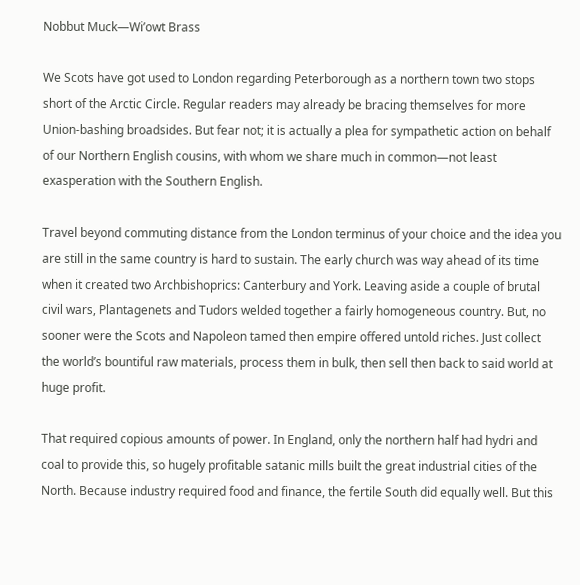Nobbut Muck—Wi’owt Brass

We Scots have got used to London regarding Peterborough as a northern town two stops short of the Arctic Circle. Regular readers may already be bracing themselves for more Union-bashing broadsides. But fear not; it is actually a plea for sympathetic action on behalf of our Northern English cousins, with whom we share much in common—not least exasperation with the Southern English.

Travel beyond commuting distance from the London terminus of your choice and the idea you are still in the same country is hard to sustain. The early church was way ahead of its time when it created two Archbishoprics: Canterbury and York. Leaving aside a couple of brutal civil wars, Plantagenets and Tudors welded together a fairly homogeneous country. But, no sooner were the Scots and Napoleon tamed then empire offered untold riches. Just collect the world’s bountiful raw materials, process them in bulk, then sell then back to said world at huge profit.

That required copious amounts of power. In England, only the northern half had hydri and coal to provide this, so hugely profitable satanic mills built the great industrial cities of the North. Because industry required food and finance, the fertile South did equally well. But this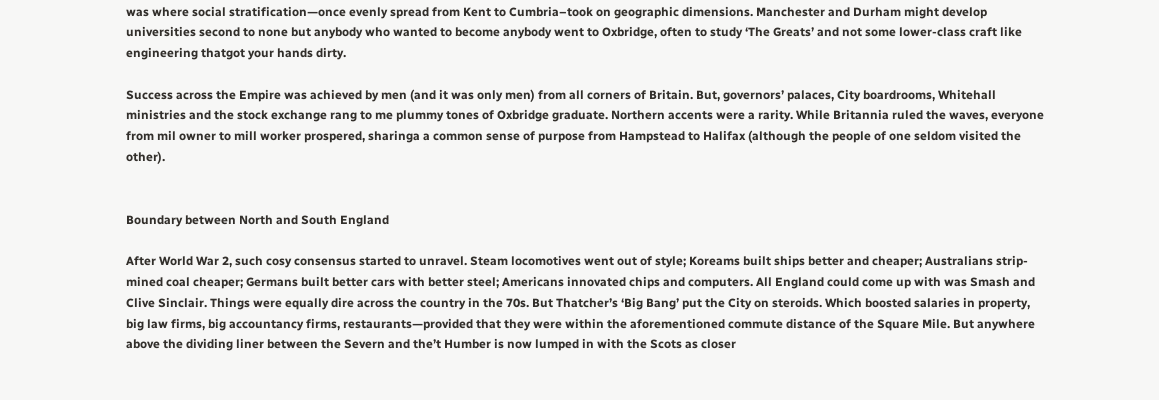was where social stratification—once evenly spread from Kent to Cumbria–took on geographic dimensions. Manchester and Durham might develop universities second to none but anybody who wanted to become anybody went to Oxbridge, often to study ‘The Greats’ and not some lower-class craft like engineering thatgot your hands dirty.

Success across the Empire was achieved by men (and it was only men) from all corners of Britain. But, governors’ palaces, City boardrooms, Whitehall ministries and the stock exchange rang to me plummy tones of Oxbridge graduate. Northern accents were a rarity. While Britannia ruled the waves, everyone from mil owner to mill worker prospered, sharinga a common sense of purpose from Hampstead to Halifax (although the people of one seldom visited the other).


Boundary between North and South England

After World War 2, such cosy consensus started to unravel. Steam locomotives went out of style; Koreams built ships better and cheaper; Australians strip-mined coal cheaper; Germans built better cars with better steel; Americans innovated chips and computers. All England could come up with was Smash and Clive Sinclair. Things were equally dire across the country in the 70s. But Thatcher’s ‘Big Bang’ put the City on steroids. Which boosted salaries in property, big law firms, big accountancy firms, restaurants—provided that they were within the aforementioned commute distance of the Square Mile. But anywhere above the dividing liner between the Severn and the’t Humber is now lumped in with the Scots as closer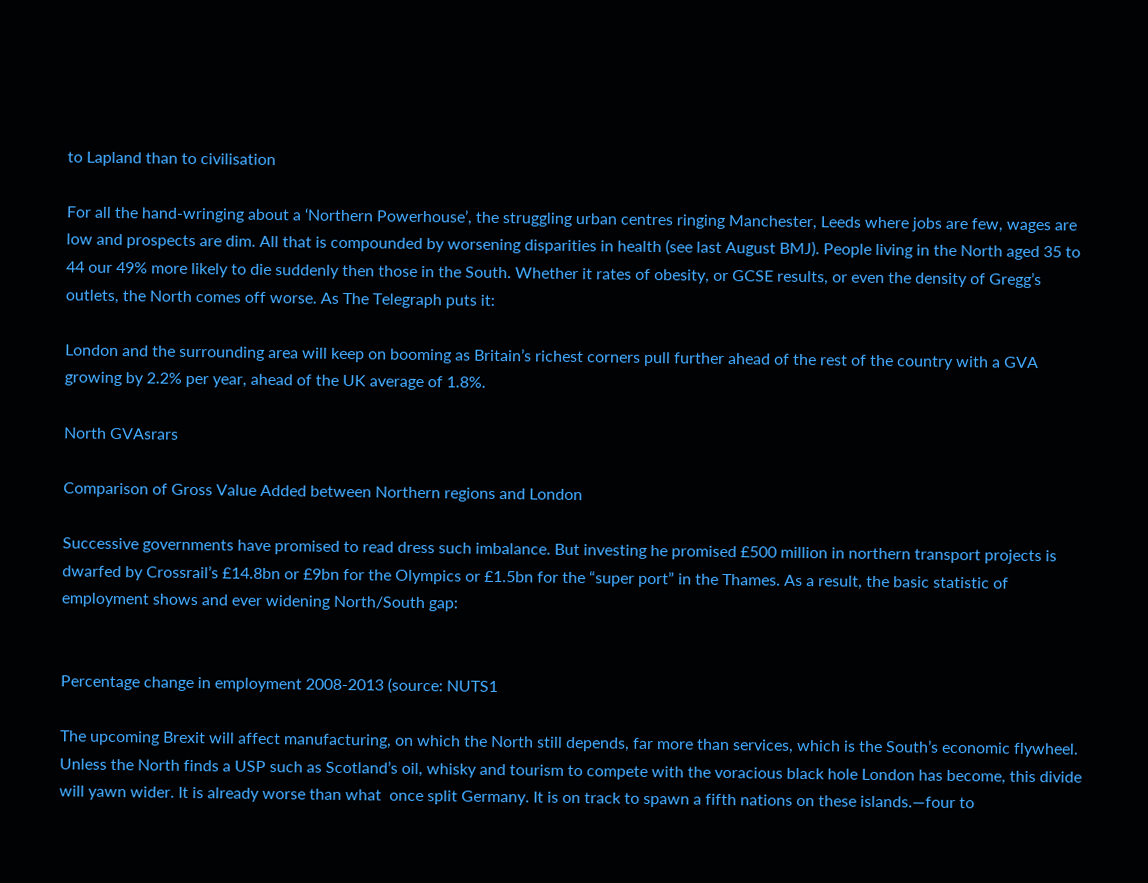to Lapland than to civilisation

For all the hand-wringing about a ‘Northern Powerhouse’, the struggling urban centres ringing Manchester, Leeds where jobs are few, wages are low and prospects are dim. All that is compounded by worsening disparities in health (see last August BMJ). People living in the North aged 35 to 44 our 49% more likely to die suddenly then those in the South. Whether it rates of obesity, or GCSE results, or even the density of Gregg’s outlets, the North comes off worse. As The Telegraph puts it:

London and the surrounding area will keep on booming as Britain’s richest corners pull further ahead of the rest of the country with a GVA growing by 2.2% per year, ahead of the UK average of 1.8%.

North GVAsrars

Comparison of Gross Value Added between Northern regions and London

Successive governments have promised to read dress such imbalance. But investing he promised £500 million in northern transport projects is dwarfed by Crossrail’s £14.8bn or £9bn for the Olympics or £1.5bn for the “super port” in the Thames. As a result, the basic statistic of employment shows and ever widening North/South gap:


Percentage change in employment 2008-2013 (source: NUTS1

The upcoming Brexit will affect manufacturing, on which the North still depends, far more than services, which is the South’s economic flywheel. Unless the North finds a USP such as Scotland’s oil, whisky and tourism to compete with the voracious black hole London has become, this divide will yawn wider. It is already worse than what  once split Germany. It is on track to spawn a fifth nations on these islands.—four to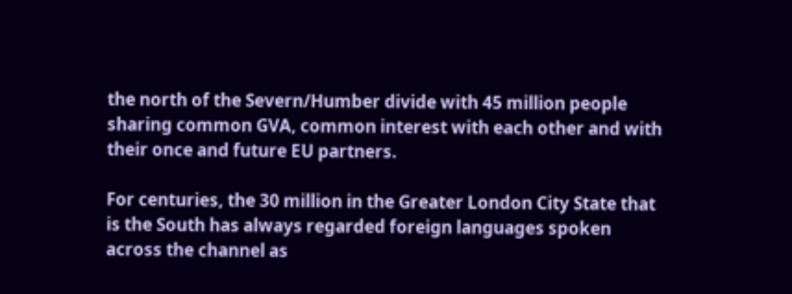the north of the Severn/Humber divide with 45 million people sharing common GVA, common interest with each other and with their once and future EU partners.

For centuries, the 30 million in the Greater London City State that is the South has always regarded foreign languages spoken across the channel as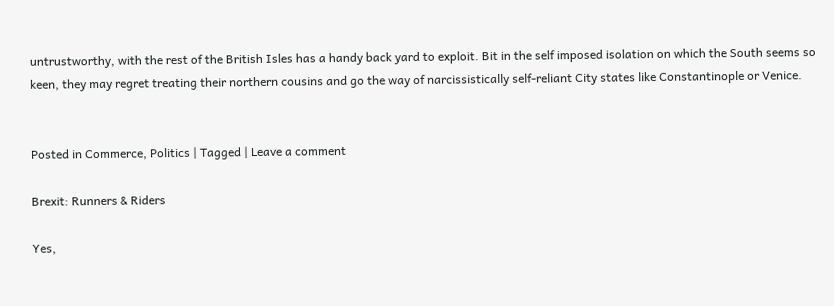untrustworthy, with the rest of the British Isles has a handy back yard to exploit. Bit in the self imposed isolation on which the South seems so keen, they may regret treating their northern cousins and go the way of narcissistically self-reliant City states like Constantinople or Venice.


Posted in Commerce, Politics | Tagged | Leave a comment

Brexit: Runners & Riders

Yes,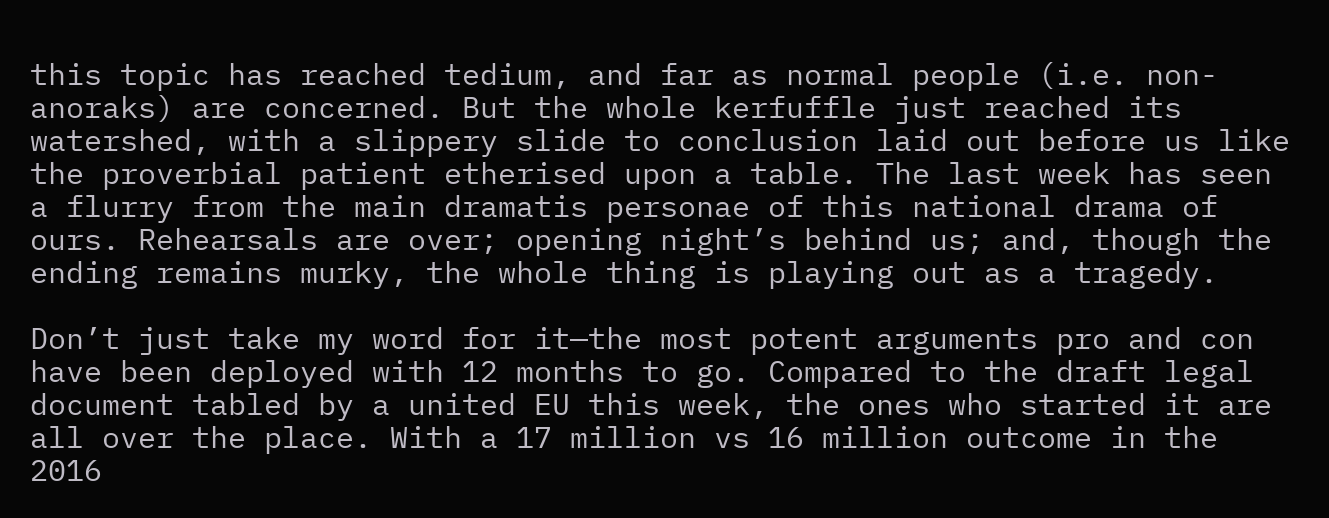this topic has reached tedium, and far as normal people (i.e. non-anoraks) are concerned. But the whole kerfuffle just reached its watershed, with a slippery slide to conclusion laid out before us like the proverbial patient etherised upon a table. The last week has seen a flurry from the main dramatis personae of this national drama of ours. Rehearsals are over; opening night’s behind us; and, though the ending remains murky, the whole thing is playing out as a tragedy.

Don’t just take my word for it—the most potent arguments pro and con have been deployed with 12 months to go. Compared to the draft legal document tabled by a united EU this week, the ones who started it are all over the place. With a 17 million vs 16 million outcome in the 2016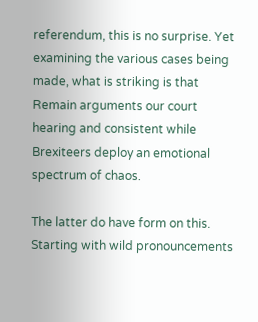referendum, this is no surprise. Yet examining the various cases being made, what is striking is that Remain arguments our court hearing and consistent while Brexiteers deploy an emotional spectrum of chaos.

The latter do have form on this. Starting with wild pronouncements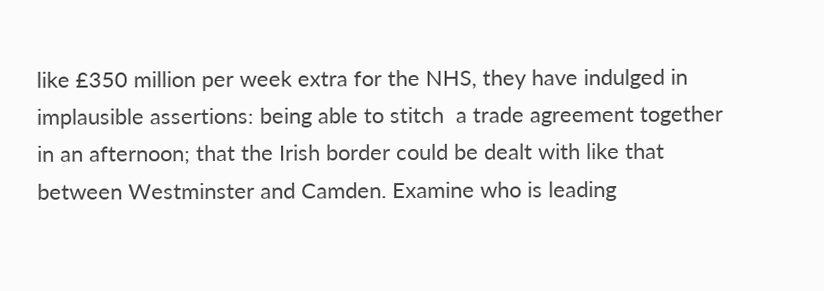like £350 million per week extra for the NHS, they have indulged in implausible assertions: being able to stitch  a trade agreement together in an afternoon; that the Irish border could be dealt with like that between Westminster and Camden. Examine who is leading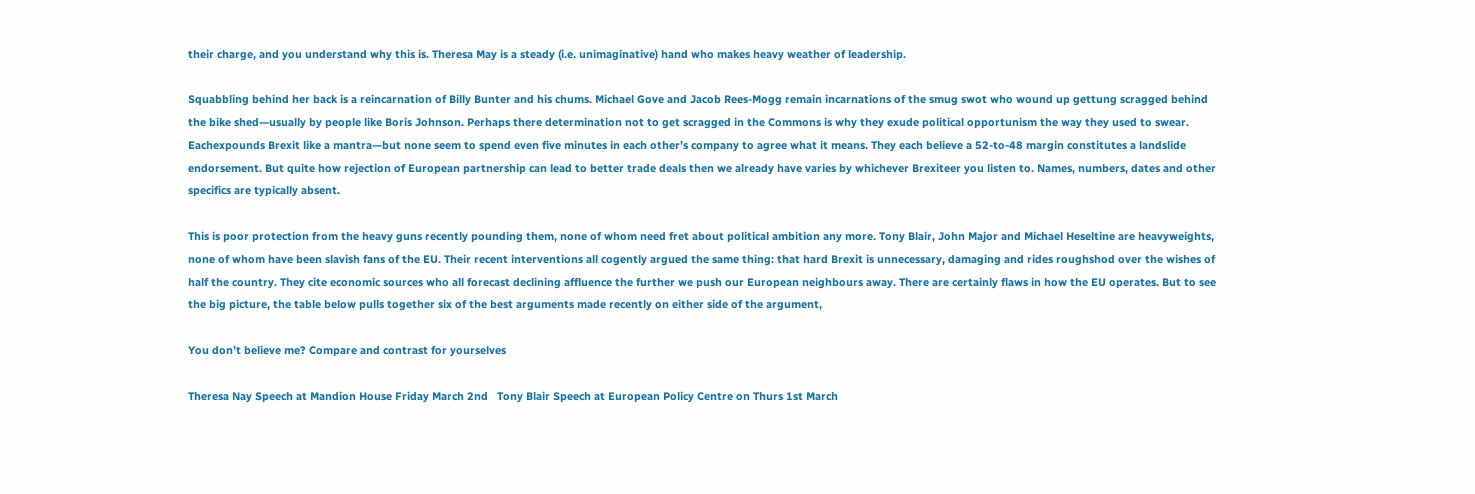their charge, and you understand why this is. Theresa May is a steady (i.e. unimaginative) hand who makes heavy weather of leadership.

Squabbling behind her back is a reincarnation of Billy Bunter and his chums. Michael Gove and Jacob Rees-Mogg remain incarnations of the smug swot who wound up gettung scragged behind the bike shed—usually by people like Boris Johnson. Perhaps there determination not to get scragged in the Commons is why they exude political opportunism the way they used to swear. Eachexpounds Brexit like a mantra—but none seem to spend even five minutes in each other’s company to agree what it means. They each believe a 52-to-48 margin constitutes a landslide endorsement. But quite how rejection of European partnership can lead to better trade deals then we already have varies by whichever Brexiteer you listen to. Names, numbers, dates and other specifics are typically absent.

This is poor protection from the heavy guns recently pounding them, none of whom need fret about political ambition any more. Tony Blair, John Major and Michael Heseltine are heavyweights, none of whom have been slavish fans of the EU. Their recent interventions all cogently argued the same thing: that hard Brexit is unnecessary, damaging and rides roughshod over the wishes of half the country. They cite economic sources who all forecast declining affluence the further we push our European neighbours away. There are certainly flaws in how the EU operates. But to see the big picture, the table below pulls together six of the best arguments made recently on either side of the argument,

You don’t believe me? Compare and contrast for yourselves

Theresa Nay Speech at Mandion House Friday March 2nd   Tony Blair Speech at European Policy Centre on Thurs 1st March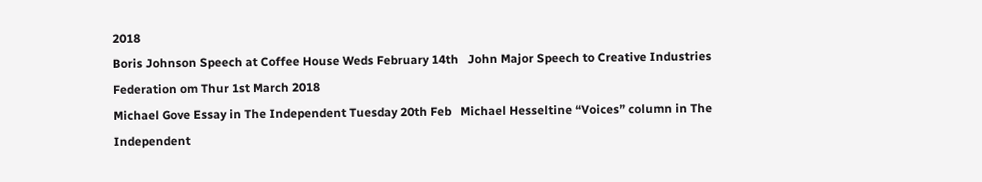2018
Boris Johnson Speech at Coffee House Weds February 14th   John Major Speech to Creative Industries Federation om Thur 1st March 2018
Michael Gove Essay in The Independent Tuesday 20th Feb   Michael Hesseltine “Voices” column in The Independent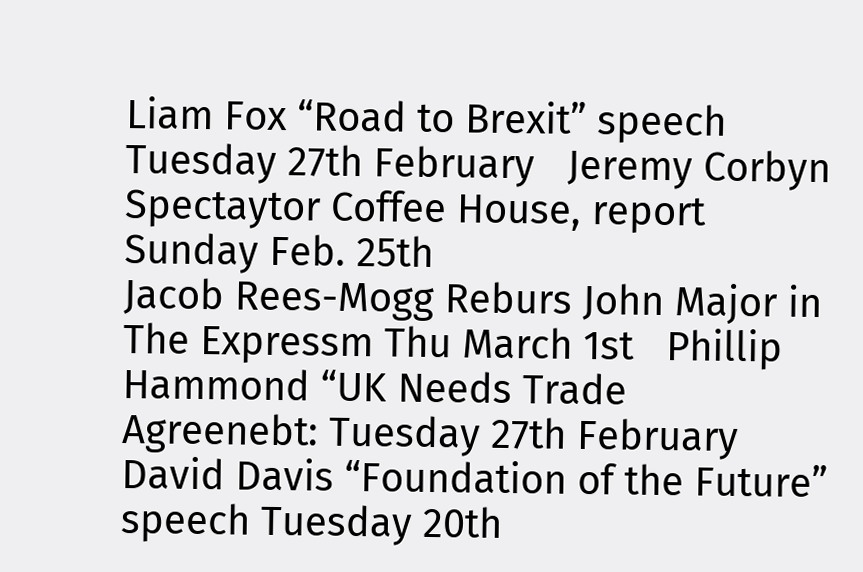Liam Fox “Road to Brexit” speech Tuesday 27th February   Jeremy Corbyn Spectaytor Coffee House, report Sunday Feb. 25th
Jacob Rees-Mogg Reburs John Major in The Expressm Thu March 1st   Phillip Hammond “UK Needs Trade Agreenebt: Tuesday 27th February
David Davis “Foundation of the Future” speech Tuesday 20th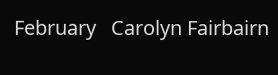February   Carolyn Fairbairn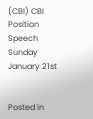(CBI) CBI Position Speech Sunday January 21st


Posted in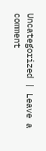Uncategorized | Leave a comment